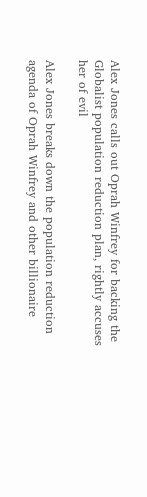Alex Jones calls out Oprah Winfrey for backing the Globalist population reduction plan, rightly accuses her of evil

Alex Jones breaks down the population reduction agenda of Oprah Winfrey and other billionaire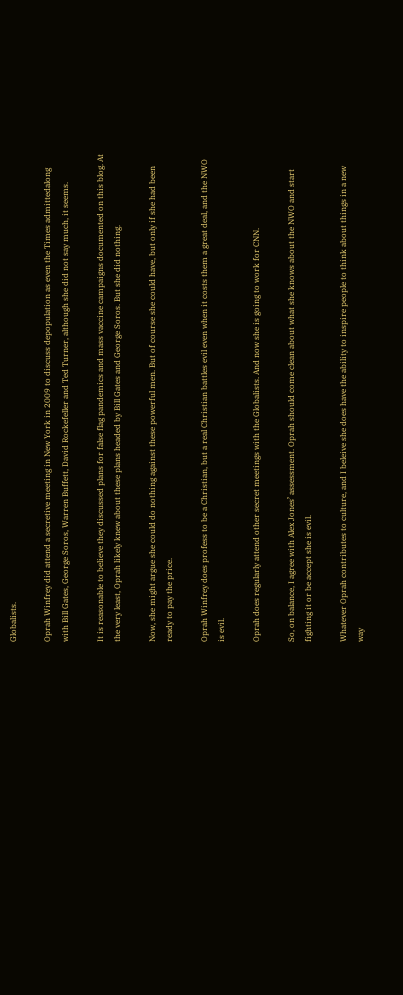Globalists.

Oprah Winfrey did attend a secretive meeting in New York in 2009 to discuss depopulation as even the Times admittedalong with Bill Gates, George Soros, Warren Buffett, David Rockefeller and Ted Turner, although she did not say much, it seems.

It is reasonable to believe they discussed plans for false flag pandemics and mass vaccine campaigns documented on this blog. At the very least, Oprah likely knew about these plans headed by Bill Gates and George Soros. But she did nothing.

Now, she might argue she could do nothing against these powerful men. But of course she could have, but only if she had been ready to pay the price.

Oprah Winfrey does profess to be a Christian, but a real Christian battles evil even when it costs them a great deal, and the NWO is evil.

Oprah does regularly attend other secret meetings with the Globalists. And now she is going to work for CNN.

So, on balance, I agree with Alex Jones’ assessment. Oprah should come clean about what she knows about the NWO and start fighting it or be accept she is evil.

Whatever Oprah contributes to culture, and I beleive she does have the ability to inspire people to think about things in a new way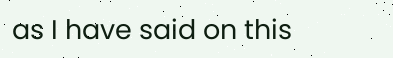as I have said on this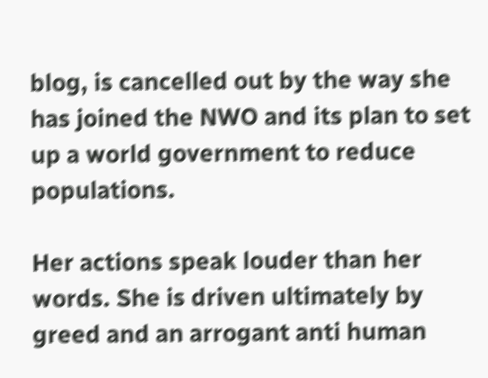blog, is cancelled out by the way she has joined the NWO and its plan to set up a world government to reduce populations.

Her actions speak louder than her words. She is driven ultimately by greed and an arrogant anti human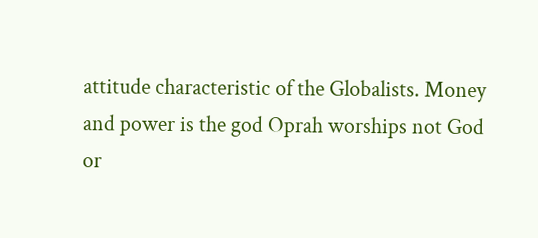attitude characteristic of the Globalists. Money and power is the god Oprah worships not God or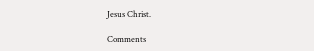Jesus Christ.

Comments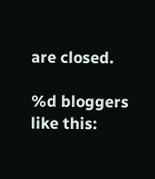are closed.

%d bloggers like this: